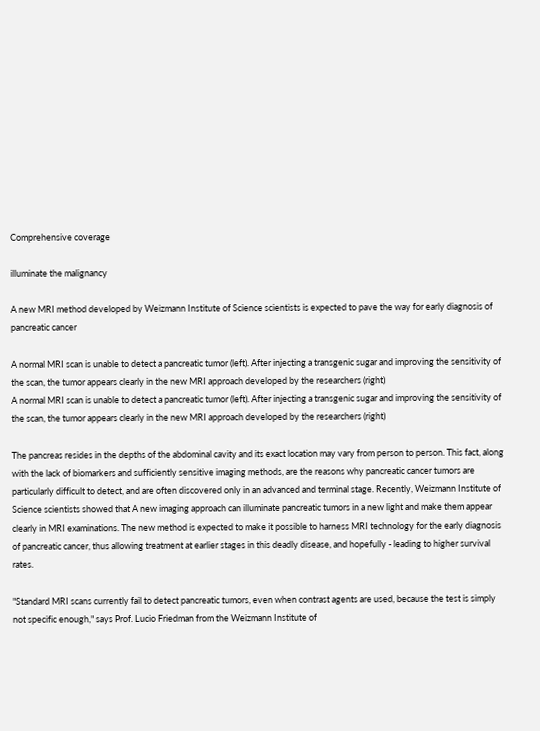Comprehensive coverage

illuminate the malignancy

A new MRI method developed by Weizmann Institute of Science scientists is expected to pave the way for early diagnosis of pancreatic cancer

A normal MRI scan is unable to detect a pancreatic tumor (left). After injecting a transgenic sugar and improving the sensitivity of the scan, the tumor appears clearly in the new MRI approach developed by the researchers (right)
A normal MRI scan is unable to detect a pancreatic tumor (left). After injecting a transgenic sugar and improving the sensitivity of the scan, the tumor appears clearly in the new MRI approach developed by the researchers (right)

The pancreas resides in the depths of the abdominal cavity and its exact location may vary from person to person. This fact, along with the lack of biomarkers and sufficiently sensitive imaging methods, are the reasons why pancreatic cancer tumors are particularly difficult to detect, and are often discovered only in an advanced and terminal stage. Recently, Weizmann Institute of Science scientists showed that A new imaging approach can illuminate pancreatic tumors in a new light and make them appear clearly in MRI examinations. The new method is expected to make it possible to harness MRI technology for the early diagnosis of pancreatic cancer, thus allowing treatment at earlier stages in this deadly disease, and hopefully - leading to higher survival rates.

"Standard MRI scans currently fail to detect pancreatic tumors, even when contrast agents are used, because the test is simply not specific enough," says Prof. Lucio Friedman from the Weizmann Institute of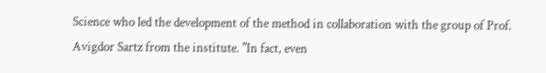Science who led the development of the method in collaboration with the group of Prof. Avigdor Sartz from the institute. "In fact, even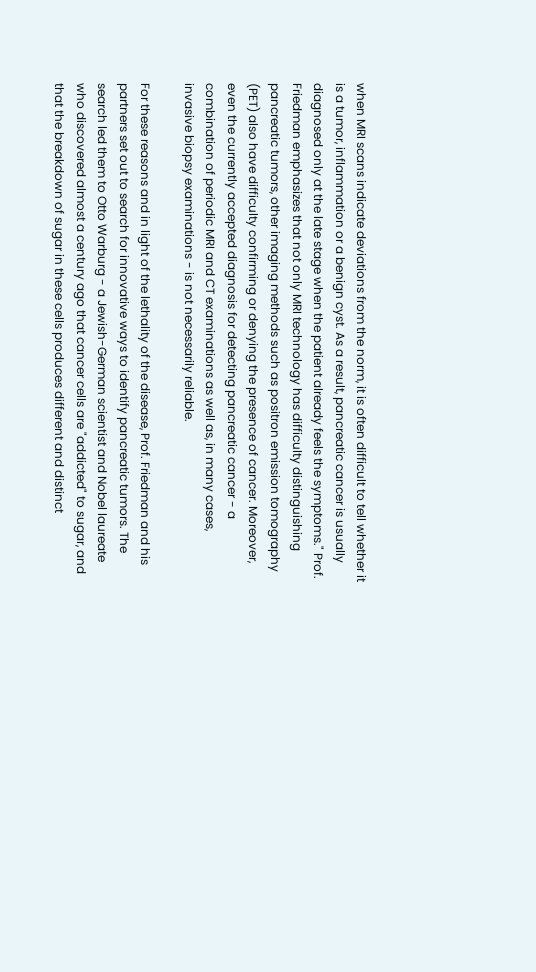when MRI scans indicate deviations from the norm, it is often difficult to tell whether it is a tumor, inflammation or a benign cyst. As a result, pancreatic cancer is usually diagnosed only at the late stage when the patient already feels the symptoms." Prof. Friedman emphasizes that not only MRI technology has difficulty distinguishing pancreatic tumors, other imaging methods such as positron emission tomography (PET) also have difficulty confirming or denying the presence of cancer. Moreover, even the currently accepted diagnosis for detecting pancreatic cancer - a combination of periodic MRI and CT examinations as well as, in many cases, invasive biopsy examinations - is not necessarily reliable.

For these reasons and in light of the lethality of the disease, Prof. Friedman and his partners set out to search for innovative ways to identify pancreatic tumors. The search led them to Otto Warburg - a Jewish-German scientist and Nobel laureate who discovered almost a century ago that cancer cells are "addicted" to sugar, and that the breakdown of sugar in these cells produces different and distinct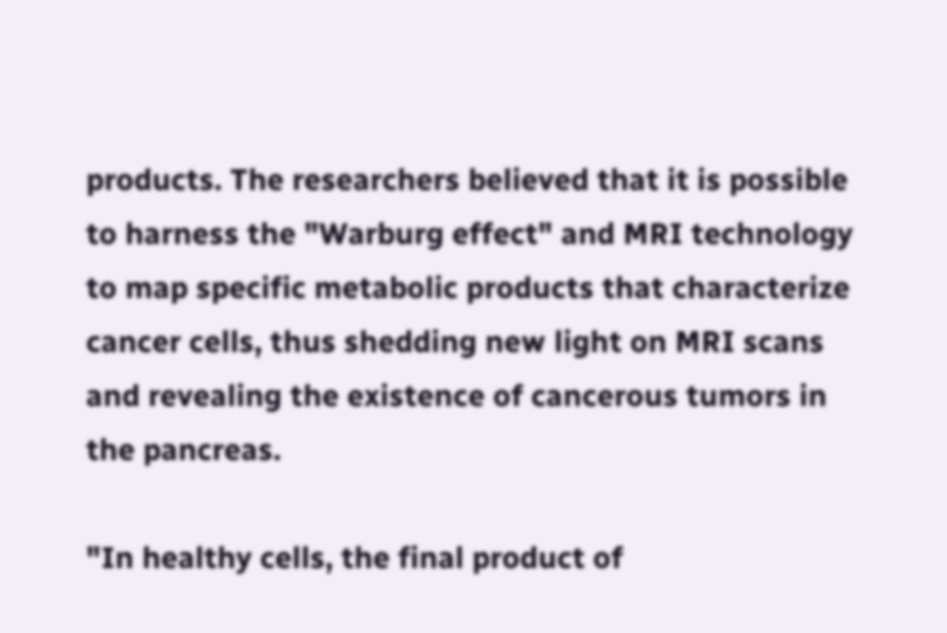products. The researchers believed that it is possible to harness the "Warburg effect" and MRI technology to map specific metabolic products that characterize cancer cells, thus shedding new light on MRI scans and revealing the existence of cancerous tumors in the pancreas.

"In healthy cells, the final product of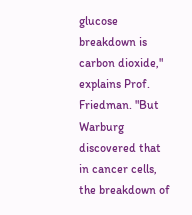glucose breakdown is carbon dioxide," explains Prof. Friedman. "But Warburg discovered that in cancer cells, the breakdown of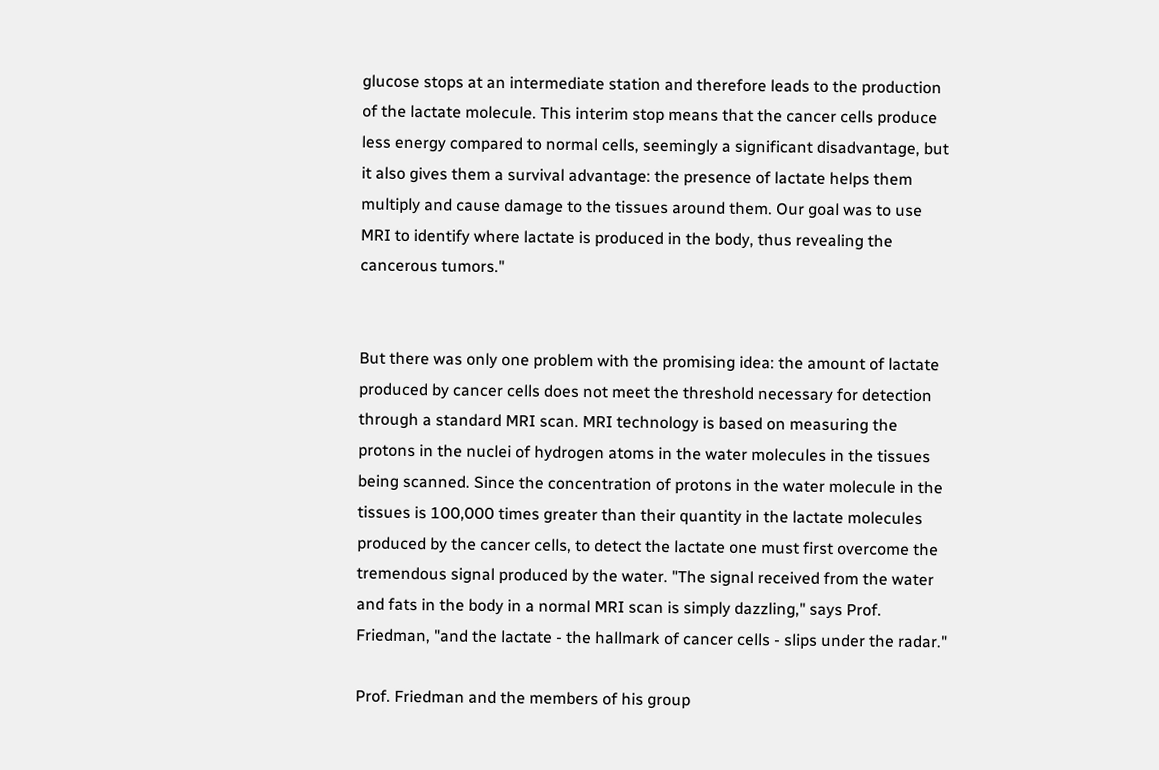glucose stops at an intermediate station and therefore leads to the production of the lactate molecule. This interim stop means that the cancer cells produce less energy compared to normal cells, seemingly a significant disadvantage, but it also gives them a survival advantage: the presence of lactate helps them multiply and cause damage to the tissues around them. Our goal was to use MRI to identify where lactate is produced in the body, thus revealing the cancerous tumors."


But there was only one problem with the promising idea: the amount of lactate produced by cancer cells does not meet the threshold necessary for detection through a standard MRI scan. MRI technology is based on measuring the protons in the nuclei of hydrogen atoms in the water molecules in the tissues being scanned. Since the concentration of protons in the water molecule in the tissues is 100,000 times greater than their quantity in the lactate molecules produced by the cancer cells, to detect the lactate one must first overcome the tremendous signal produced by the water. "The signal received from the water and fats in the body in a normal MRI scan is simply dazzling," says Prof. Friedman, "and the lactate - the hallmark of cancer cells - slips under the radar."

Prof. Friedman and the members of his group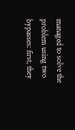managed to solve the problem using two bypasses: first, they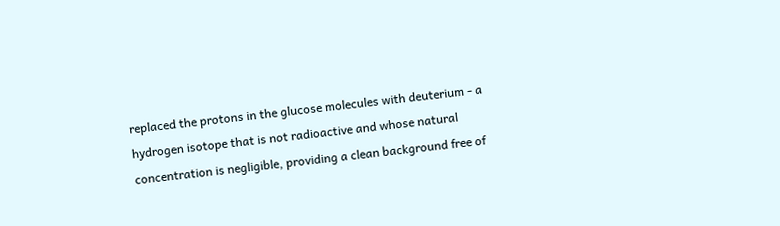replaced the protons in the glucose molecules with deuterium - a hydrogen isotope that is not radioactive and whose natural concentration is negligible, providing a clean background free of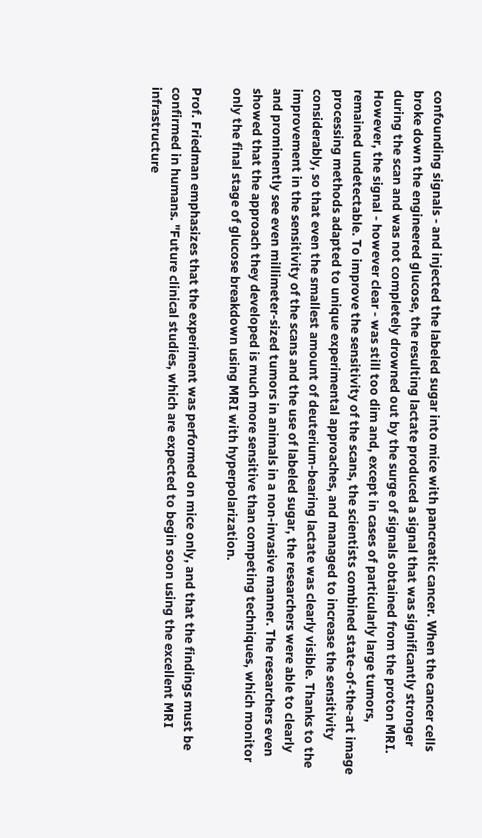confounding signals - and injected the labeled sugar into mice with pancreatic cancer. When the cancer cells broke down the engineered glucose, the resulting lactate produced a signal that was significantly stronger during the scan and was not completely drowned out by the surge of signals obtained from the proton MRI. However, the signal - however clear - was still too dim and, except in cases of particularly large tumors, remained undetectable. To improve the sensitivity of the scans, the scientists combined state-of-the-art image processing methods adapted to unique experimental approaches, and managed to increase the sensitivity considerably, so that even the smallest amount of deuterium-bearing lactate was clearly visible. Thanks to the improvement in the sensitivity of the scans and the use of labeled sugar, the researchers were able to clearly and prominently see even millimeter-sized tumors in animals in a non-invasive manner. The researchers even showed that the approach they developed is much more sensitive than competing techniques, which monitor only the final stage of glucose breakdown using MRI with hyperpolarization.

Prof. Friedman emphasizes that the experiment was performed on mice only, and that the findings must be confirmed in humans. "Future clinical studies, which are expected to begin soon using the excellent MRI infrastructure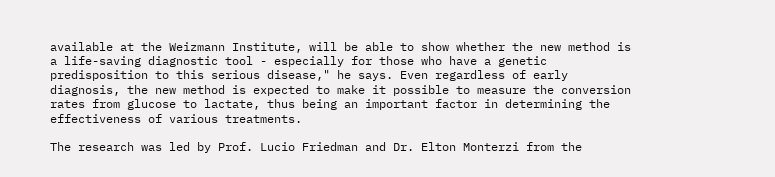available at the Weizmann Institute, will be able to show whether the new method is a life-saving diagnostic tool - especially for those who have a genetic predisposition to this serious disease," he says. Even regardless of early diagnosis, the new method is expected to make it possible to measure the conversion rates from glucose to lactate, thus being an important factor in determining the effectiveness of various treatments.

The research was led by Prof. Lucio Friedman and Dr. Elton Monterzi from the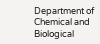Department of Chemical and Biological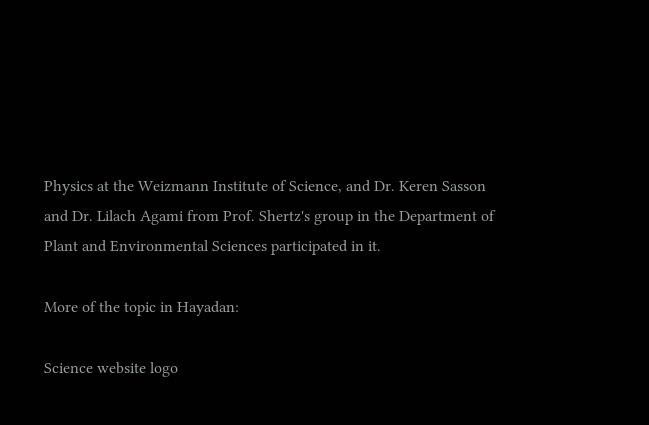Physics at the Weizmann Institute of Science, and Dr. Keren Sasson and Dr. Lilach Agami from Prof. Shertz's group in the Department of Plant and Environmental Sciences participated in it.

More of the topic in Hayadan:

Science website logo